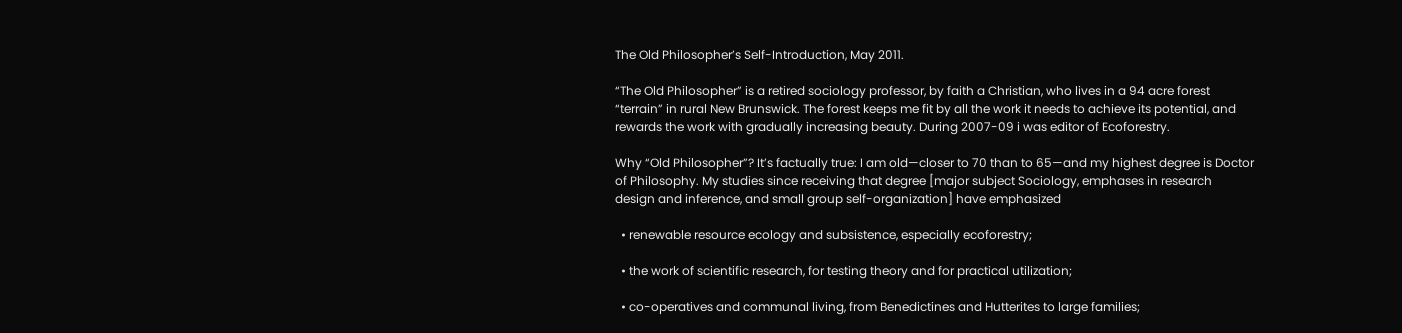The Old Philosopher’s Self-Introduction, May 2011.

“The Old Philosopher” is a retired sociology professor, by faith a Christian, who lives in a 94 acre forest “terrain” in rural New Brunswick. The forest keeps me fit by all the work it needs to achieve its potential, and rewards the work with gradually increasing beauty. During 2007-09 i was editor of Ecoforestry.

Why “Old Philosopher”? It’s factually true: I am old—closer to 70 than to 65—and my highest degree is Doctor of Philosophy. My studies since receiving that degree [major subject Sociology, emphases in research design and inference, and small group self-organization] have emphasized

  • renewable resource ecology and subsistence, especially ecoforestry;

  • the work of scientific research, for testing theory and for practical utilization;

  • co-operatives and communal living, from Benedictines and Hutterites to large families;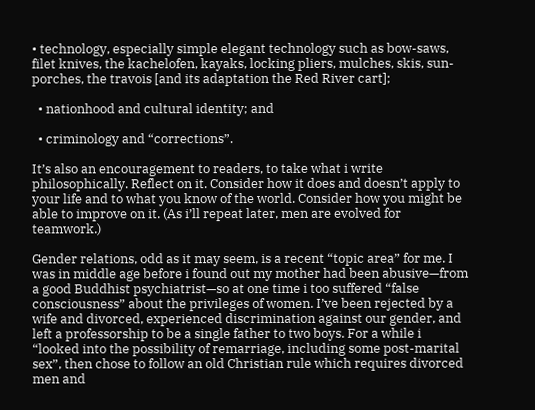• technology, especially simple elegant technology such as bow-saws, filet knives, the kachelofen, kayaks, locking pliers, mulches, skis, sun-porches, the travois [and its adaptation the Red River cart];

  • nationhood and cultural identity; and

  • criminology and “corrections”.

It’s also an encouragement to readers, to take what i write philosophically. Reflect on it. Consider how it does and doesn’t apply to your life and to what you know of the world. Consider how you might be able to improve on it. (As i’ll repeat later, men are evolved for teamwork.)

Gender relations, odd as it may seem, is a recent “topic area” for me. I was in middle age before i found out my mother had been abusive—from a good Buddhist psychiatrist—so at one time i too suffered “false consciousness” about the privileges of women. I’ve been rejected by a wife and divorced, experienced discrimination against our gender, and left a professorship to be a single father to two boys. For a while i “looked into the possibility of remarriage, including some post-marital sex”, then chose to follow an old Christian rule which requires divorced men and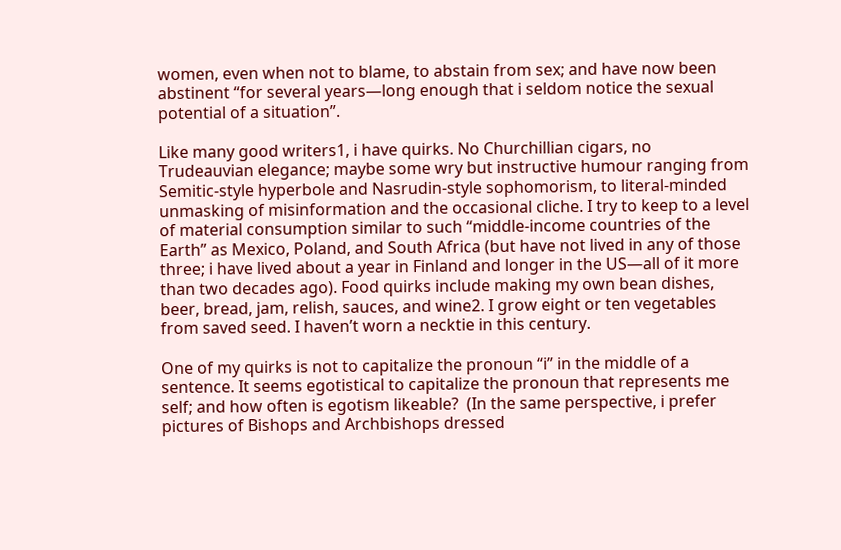women, even when not to blame, to abstain from sex; and have now been abstinent “for several years—long enough that i seldom notice the sexual potential of a situation”.

Like many good writers1, i have quirks. No Churchillian cigars, no Trudeauvian elegance; maybe some wry but instructive humour ranging from Semitic-style hyperbole and Nasrudin-style sophomorism, to literal-minded unmasking of misinformation and the occasional cliche. I try to keep to a level of material consumption similar to such “middle-income countries of the Earth” as Mexico, Poland, and South Africa (but have not lived in any of those three; i have lived about a year in Finland and longer in the US—all of it more than two decades ago). Food quirks include making my own bean dishes, beer, bread, jam, relish, sauces, and wine2. I grow eight or ten vegetables from saved seed. I haven’t worn a necktie in this century.

One of my quirks is not to capitalize the pronoun “i” in the middle of a sentence. It seems egotistical to capitalize the pronoun that represents me self; and how often is egotism likeable?  (In the same perspective, i prefer pictures of Bishops and Archbishops dressed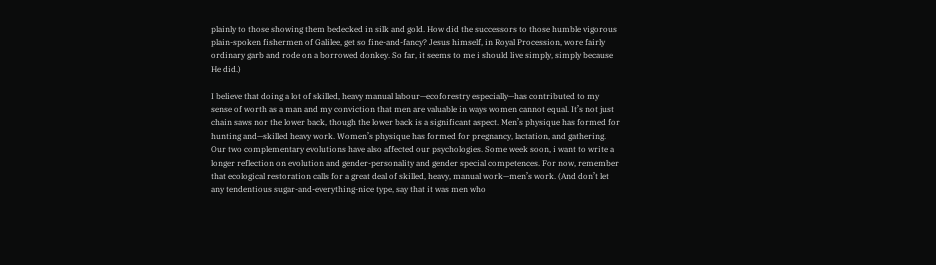plainly to those showing them bedecked in silk and gold. How did the successors to those humble vigorous plain-spoken fishermen of Galilee, get so fine-and-fancy? Jesus himself, in Royal Procession, wore fairly ordinary garb and rode on a borrowed donkey. So far, it seems to me i should live simply, simply because He did.)

I believe that doing a lot of skilled, heavy manual labour—ecoforestry especially—has contributed to my sense of worth as a man and my conviction that men are valuable in ways women cannot equal. It’s not just chain saws nor the lower back, though the lower back is a significant aspect. Men’s physique has formed for hunting and—skilled heavy work. Women’s physique has formed for pregnancy, lactation, and gathering. Our two complementary evolutions have also affected our psychologies. Some week soon, i want to write a longer reflection on evolution and gender-personality and gender special competences. For now, remember that ecological restoration calls for a great deal of skilled, heavy, manual work—men’s work. (And don’t let any tendentious sugar-and-everything-nice type, say that it was men who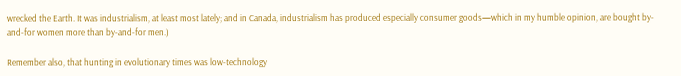wrecked the Earth. It was industrialism, at least most lately; and in Canada, industrialism has produced especially consumer goods—which in my humble opinion, are bought by-and-for women more than by-and-for men.)

Remember also, that hunting in evolutionary times was low-technology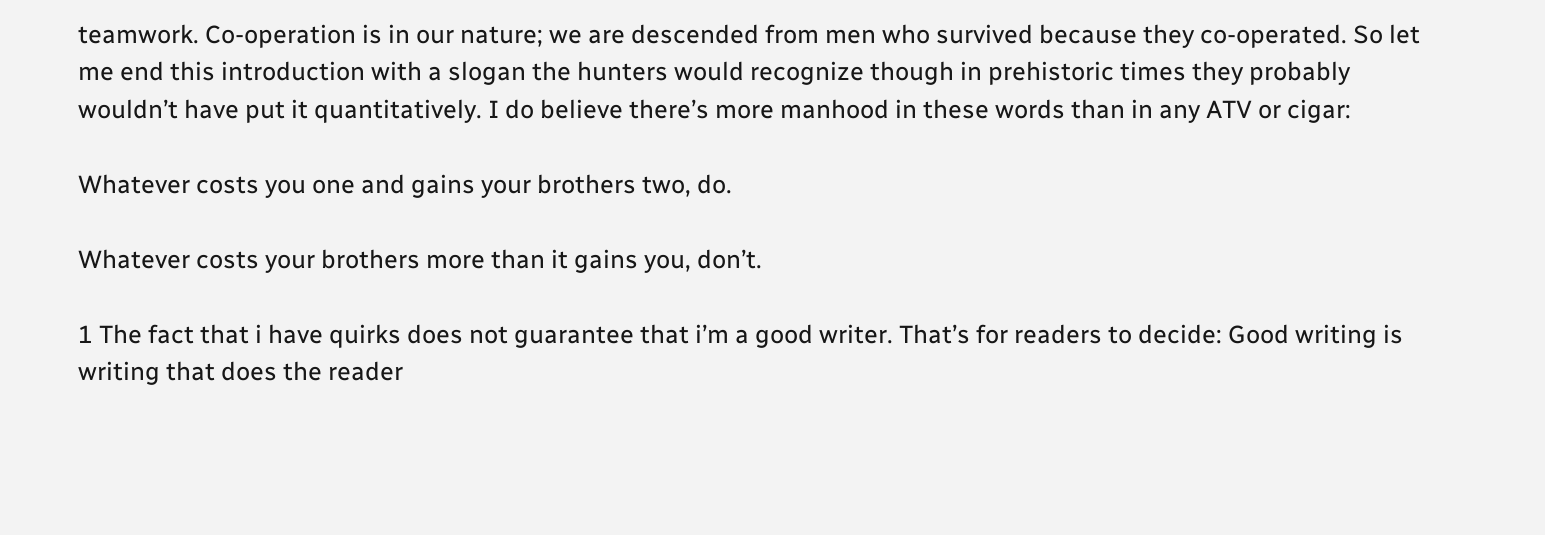teamwork. Co-operation is in our nature; we are descended from men who survived because they co-operated. So let me end this introduction with a slogan the hunters would recognize though in prehistoric times they probably wouldn’t have put it quantitatively. I do believe there’s more manhood in these words than in any ATV or cigar:

Whatever costs you one and gains your brothers two, do.

Whatever costs your brothers more than it gains you, don’t.

1 The fact that i have quirks does not guarantee that i’m a good writer. That’s for readers to decide: Good writing is writing that does the reader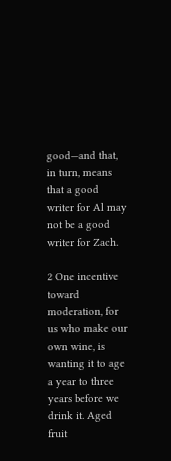good—and that, in turn, means that a good writer for Al may not be a good writer for Zach.

2 One incentive toward moderation, for us who make our own wine, is wanting it to age a year to three years before we drink it. Aged fruit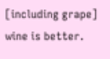[including grape] wine is better.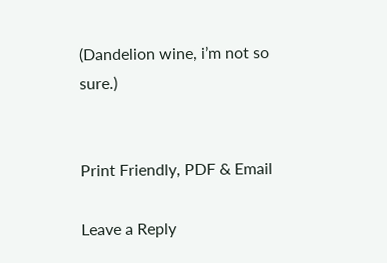(Dandelion wine, i’m not so sure.)


Print Friendly, PDF & Email

Leave a Reply